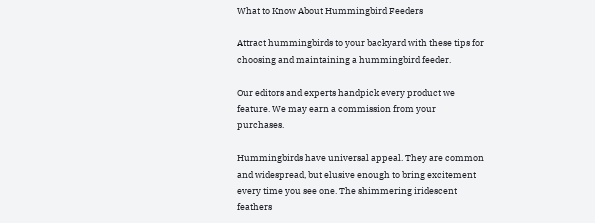What to Know About Hummingbird Feeders

Attract hummingbirds to your backyard with these tips for choosing and maintaining a hummingbird feeder.

Our editors and experts handpick every product we feature. We may earn a commission from your purchases.

Hummingbirds have universal appeal. They are common and widespread, but elusive enough to bring excitement every time you see one. The shimmering iridescent feathers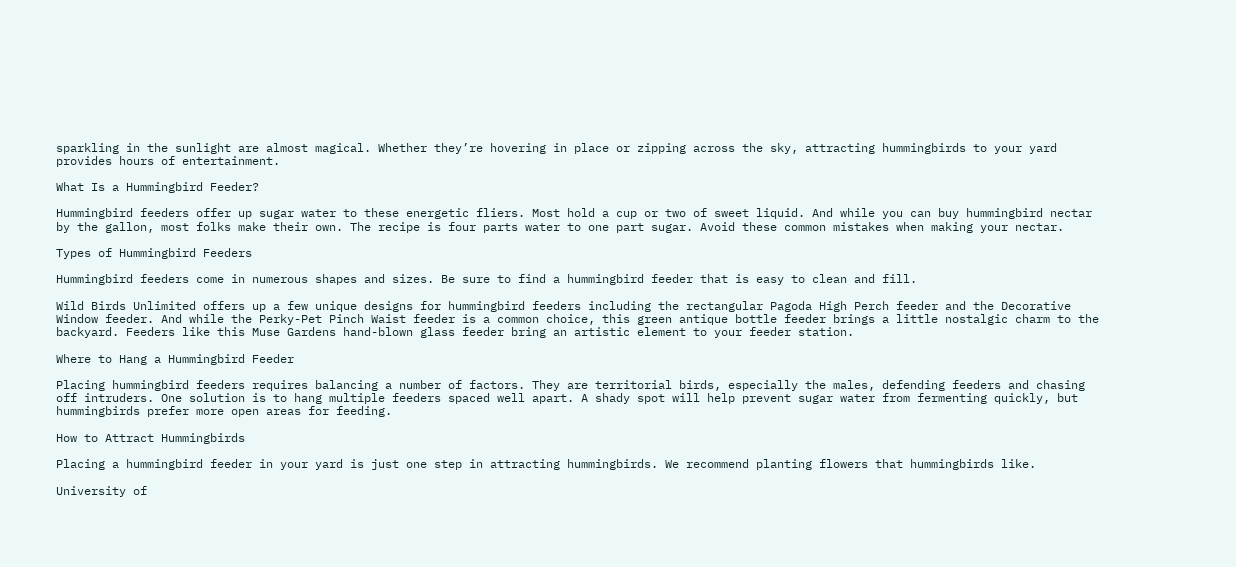sparkling in the sunlight are almost magical. Whether they’re hovering in place or zipping across the sky, attracting hummingbirds to your yard provides hours of entertainment.

What Is a Hummingbird Feeder?

Hummingbird feeders offer up sugar water to these energetic fliers. Most hold a cup or two of sweet liquid. And while you can buy hummingbird nectar by the gallon, most folks make their own. The recipe is four parts water to one part sugar. Avoid these common mistakes when making your nectar.

Types of Hummingbird Feeders

Hummingbird feeders come in numerous shapes and sizes. Be sure to find a hummingbird feeder that is easy to clean and fill.

Wild Birds Unlimited offers up a few unique designs for hummingbird feeders including the rectangular Pagoda High Perch feeder and the Decorative Window feeder. And while the Perky-Pet Pinch Waist feeder is a common choice, this green antique bottle feeder brings a little nostalgic charm to the backyard. Feeders like this Muse Gardens hand-blown glass feeder bring an artistic element to your feeder station.

Where to Hang a Hummingbird Feeder

Placing hummingbird feeders requires balancing a number of factors. They are territorial birds, especially the males, defending feeders and chasing off intruders. One solution is to hang multiple feeders spaced well apart. A shady spot will help prevent sugar water from fermenting quickly, but hummingbirds prefer more open areas for feeding.

How to Attract Hummingbirds

Placing a hummingbird feeder in your yard is just one step in attracting hummingbirds. We recommend planting flowers that hummingbirds like.

University of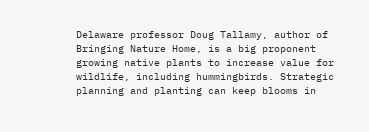Delaware professor Doug Tallamy, author of Bringing Nature Home, is a big proponent growing native plants to increase value for wildlife, including hummingbirds. Strategic planning and planting can keep blooms in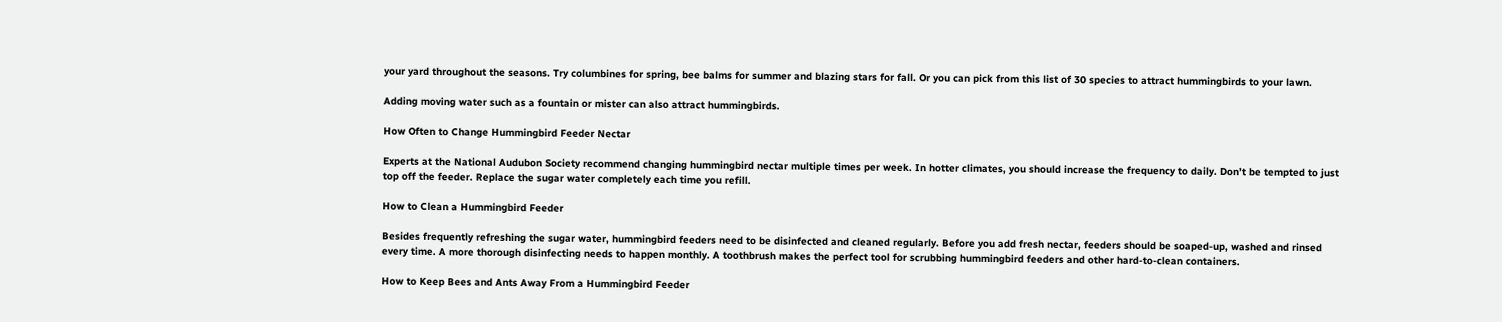your yard throughout the seasons. Try columbines for spring, bee balms for summer and blazing stars for fall. Or you can pick from this list of 30 species to attract hummingbirds to your lawn.

Adding moving water such as a fountain or mister can also attract hummingbirds.

How Often to Change Hummingbird Feeder Nectar

Experts at the National Audubon Society recommend changing hummingbird nectar multiple times per week. In hotter climates, you should increase the frequency to daily. Don’t be tempted to just top off the feeder. Replace the sugar water completely each time you refill.

How to Clean a Hummingbird Feeder

Besides frequently refreshing the sugar water, hummingbird feeders need to be disinfected and cleaned regularly. Before you add fresh nectar, feeders should be soaped-up, washed and rinsed every time. A more thorough disinfecting needs to happen monthly. A toothbrush makes the perfect tool for scrubbing hummingbird feeders and other hard-to-clean containers.

How to Keep Bees and Ants Away From a Hummingbird Feeder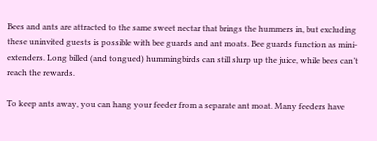Bees and ants are attracted to the same sweet nectar that brings the hummers in, but excluding these uninvited guests is possible with bee guards and ant moats. Bee guards function as mini-extenders. Long billed (and tongued) hummingbirds can still slurp up the juice, while bees can’t reach the rewards.

To keep ants away, you can hang your feeder from a separate ant moat. Many feeders have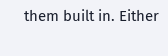them built in. Either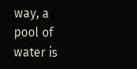way, a pool of water is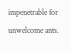impenetrable for unwelcome ants.